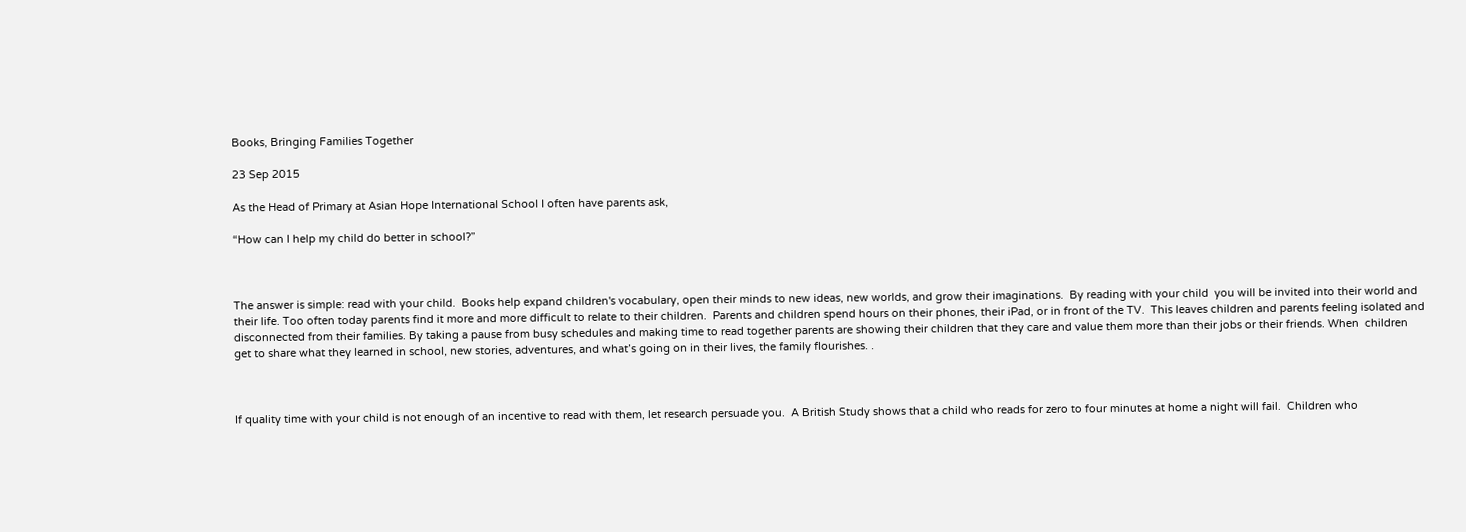Books, Bringing Families Together

23 Sep 2015

As the Head of Primary at Asian Hope International School I often have parents ask,

“How can I help my child do better in school?”



The answer is simple: read with your child.  Books help expand children's vocabulary, open their minds to new ideas, new worlds, and grow their imaginations.  By reading with your child  you will be invited into their world and their life. Too often today parents find it more and more difficult to relate to their children.  Parents and children spend hours on their phones, their iPad, or in front of the TV.  This leaves children and parents feeling isolated and disconnected from their families. By taking a pause from busy schedules and making time to read together parents are showing their children that they care and value them more than their jobs or their friends. When  children  get to share what they learned in school, new stories, adventures, and what’s going on in their lives, the family flourishes. .



If quality time with your child is not enough of an incentive to read with them, let research persuade you.  A British Study shows that a child who reads for zero to four minutes at home a night will fail.  Children who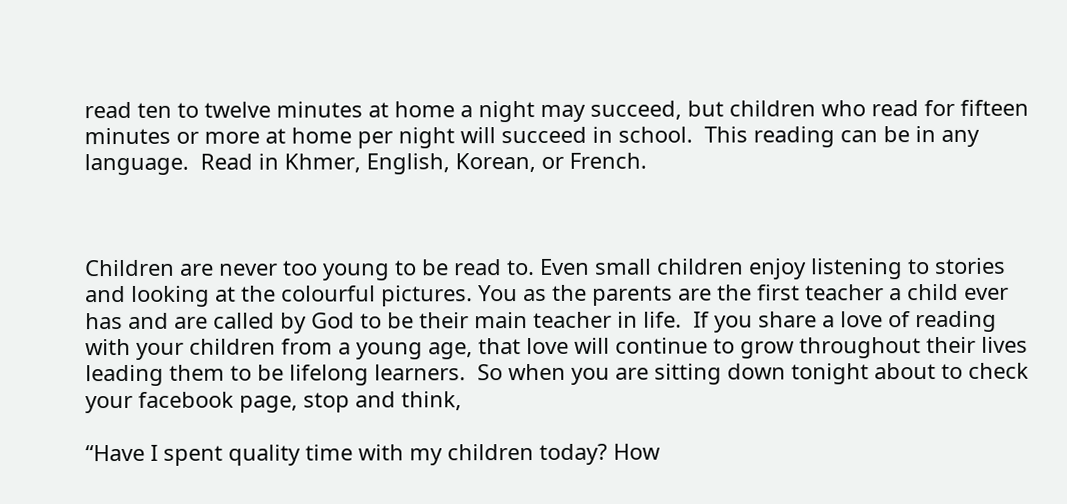read ten to twelve minutes at home a night may succeed, but children who read for fifteen minutes or more at home per night will succeed in school.  This reading can be in any language.  Read in Khmer, English, Korean, or French.



Children are never too young to be read to. Even small children enjoy listening to stories and looking at the colourful pictures. You as the parents are the first teacher a child ever has and are called by God to be their main teacher in life.  If you share a love of reading with your children from a young age, that love will continue to grow throughout their lives leading them to be lifelong learners.  So when you are sitting down tonight about to check your facebook page, stop and think,

“Have I spent quality time with my children today? How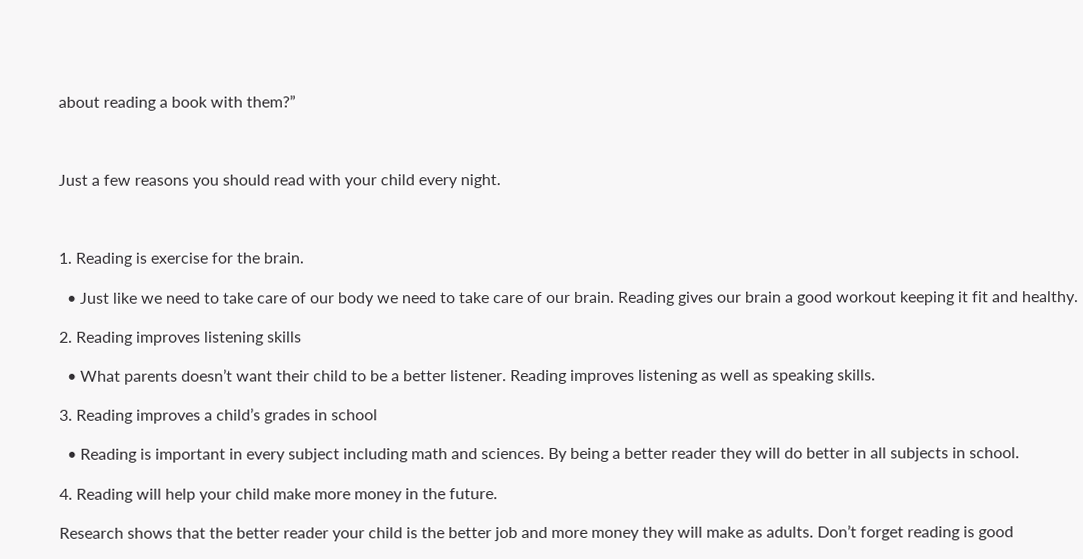about reading a book with them?”



Just a few reasons you should read with your child every night.



1. Reading is exercise for the brain.

  • Just like we need to take care of our body we need to take care of our brain. Reading gives our brain a good workout keeping it fit and healthy.

2. Reading improves listening skills

  • What parents doesn’t want their child to be a better listener. Reading improves listening as well as speaking skills.

3. Reading improves a child’s grades in school

  • Reading is important in every subject including math and sciences. By being a better reader they will do better in all subjects in school.

4. Reading will help your child make more money in the future.

Research shows that the better reader your child is the better job and more money they will make as adults. Don’t forget reading is good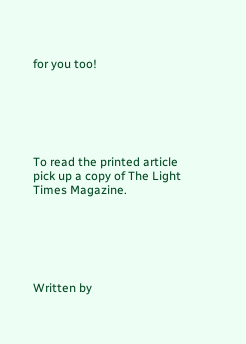for you too!






To read the printed article pick up a copy of The Light Times Magazine.






Written by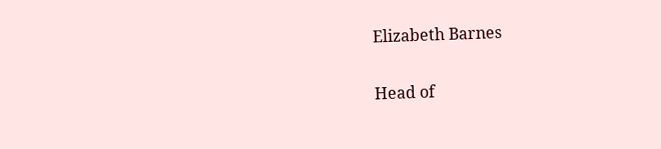Elizabeth Barnes

Head of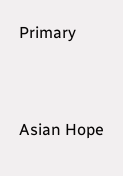Primary


Asian Hope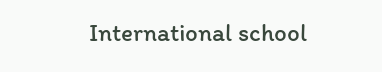International school